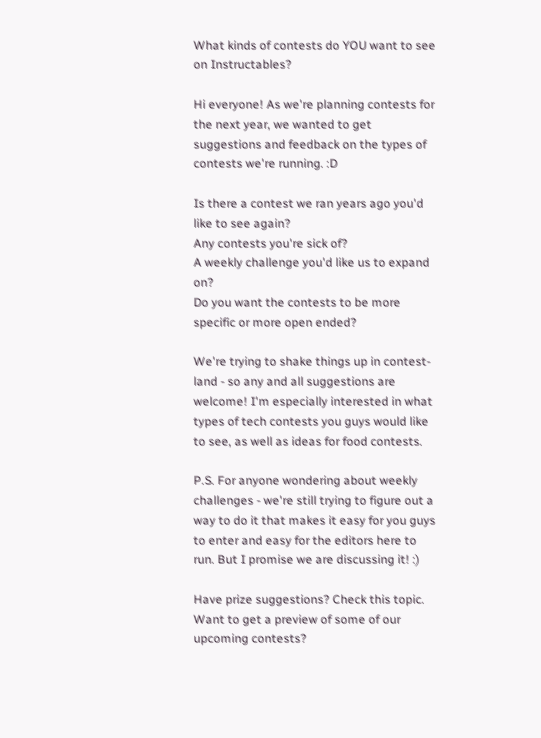What kinds of contests do YOU want to see on Instructables?

Hi everyone! As we're planning contests for the next year, we wanted to get suggestions and feedback on the types of contests we're running. :D

Is there a contest we ran years ago you'd like to see again?
Any contests you're sick of?
A weekly challenge you'd like us to expand on?
Do you want the contests to be more specific or more open ended?

We're trying to shake things up in contest-land - so any and all suggestions are welcome! I'm especially interested in what types of tech contests you guys would like to see, as well as ideas for food contests.

P.S. For anyone wondering about weekly challenges - we're still trying to figure out a way to do it that makes it easy for you guys to enter and easy for the editors here to run. But I promise we are discussing it! :)

Have prize suggestions? Check this topic.
Want to get a preview of some of our upcoming contests?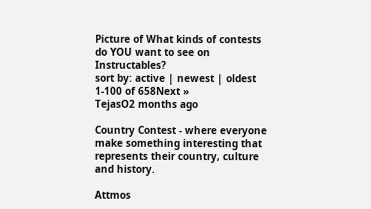Picture of What kinds of contests do YOU want to see on Instructables?
sort by: active | newest | oldest
1-100 of 658Next »
TejasO2 months ago

Country Contest - where everyone make something interesting that represents their country, culture and history.

Attmos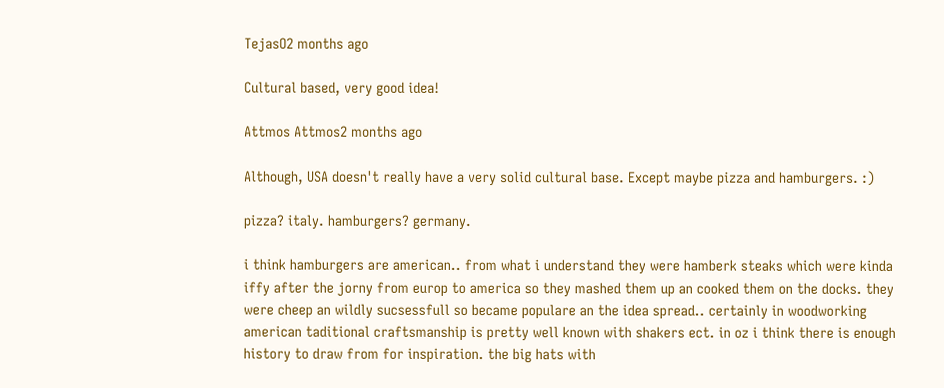TejasO2 months ago

Cultural based, very good idea!

Attmos Attmos2 months ago

Although, USA doesn't really have a very solid cultural base. Except maybe pizza and hamburgers. :)

pizza? italy. hamburgers? germany.

i think hamburgers are american.. from what i understand they were hamberk steaks which were kinda iffy after the jorny from europ to america so they mashed them up an cooked them on the docks. they were cheep an wildly sucsessfull so became populare an the idea spread.. certainly in woodworking american taditional craftsmanship is pretty well known with shakers ect. in oz i think there is enough history to draw from for inspiration. the big hats with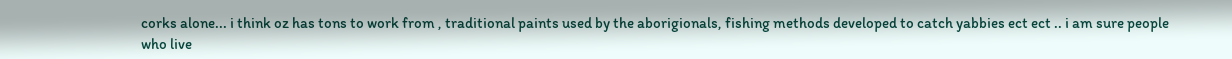corks alone... i think oz has tons to work from , traditional paints used by the aborigionals, fishing methods developed to catch yabbies ect ect .. i am sure people who live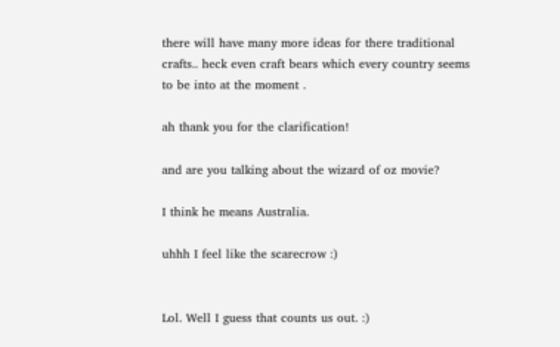there will have many more ideas for there traditional crafts.. heck even craft bears which every country seems to be into at the moment .

ah thank you for the clarification!

and are you talking about the wizard of oz movie?

I think he means Australia.

uhhh I feel like the scarecrow :)


Lol. Well I guess that counts us out. :)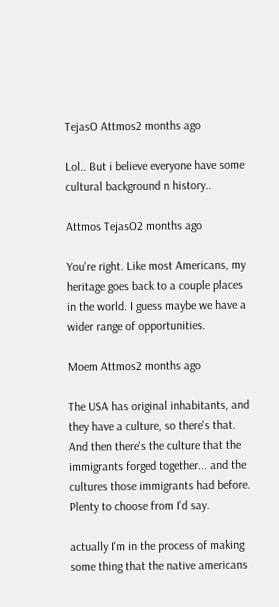TejasO Attmos2 months ago

Lol.. But i believe everyone have some cultural background n history..

Attmos TejasO2 months ago

You're right. Like most Americans, my heritage goes back to a couple places in the world. I guess maybe we have a wider range of opportunities.

Moem Attmos2 months ago

The USA has original inhabitants, and they have a culture, so there's that. And then there's the culture that the immigrants forged together... and the cultures those immigrants had before. Plenty to choose from I'd say.

actually I'm in the process of making some thing that the native americans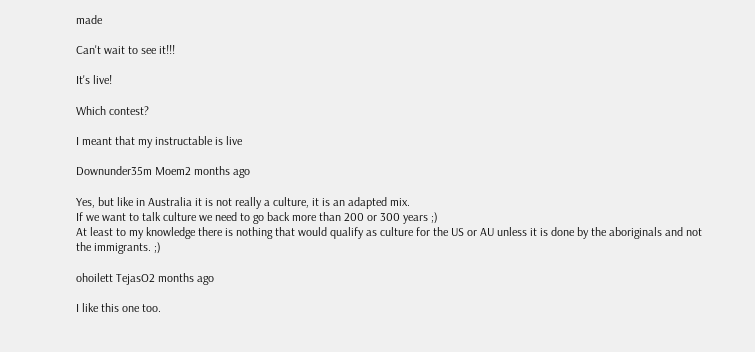made

Can't wait to see it!!!

It's live!

Which contest?

I meant that my instructable is live

Downunder35m Moem2 months ago

Yes, but like in Australia it is not really a culture, it is an adapted mix.
If we want to talk culture we need to go back more than 200 or 300 years ;)
At least to my knowledge there is nothing that would qualify as culture for the US or AU unless it is done by the aboriginals and not the immigrants. ;)

ohoilett TejasO2 months ago

I like this one too.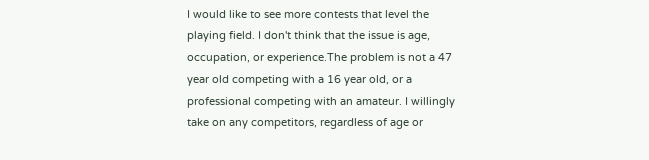I would like to see more contests that level the playing field. I don't think that the issue is age, occupation, or experience.The problem is not a 47 year old competing with a 16 year old, or a professional competing with an amateur. I willingly take on any competitors, regardless of age or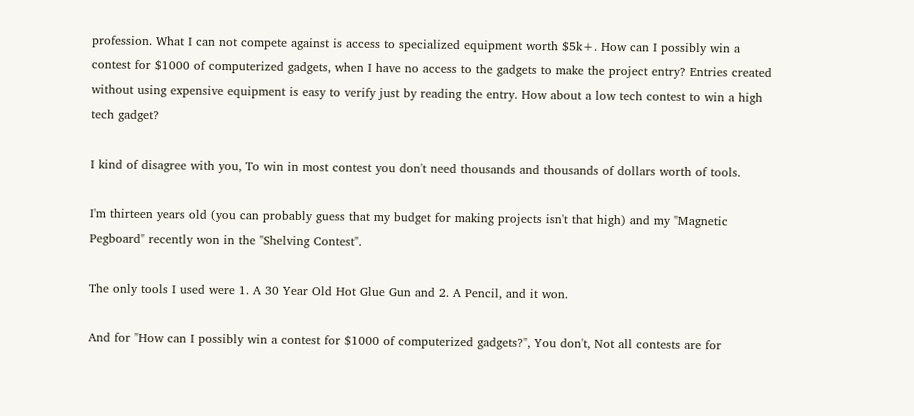profession. What I can not compete against is access to specialized equipment worth $5k+. How can I possibly win a contest for $1000 of computerized gadgets, when I have no access to the gadgets to make the project entry? Entries created without using expensive equipment is easy to verify just by reading the entry. How about a low tech contest to win a high tech gadget?

I kind of disagree with you, To win in most contest you don't need thousands and thousands of dollars worth of tools.

I'm thirteen years old (you can probably guess that my budget for making projects isn't that high) and my "Magnetic Pegboard" recently won in the "Shelving Contest".

The only tools I used were 1. A 30 Year Old Hot Glue Gun and 2. A Pencil, and it won.

And for "How can I possibly win a contest for $1000 of computerized gadgets?", You don't, Not all contests are for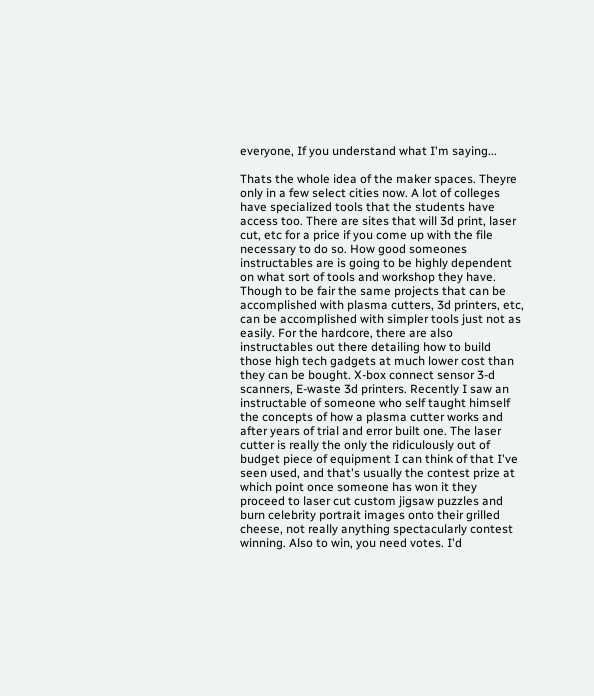everyone, If you understand what I'm saying...

Thats the whole idea of the maker spaces. Theyre only in a few select cities now. A lot of colleges have specialized tools that the students have access too. There are sites that will 3d print, laser cut, etc for a price if you come up with the file necessary to do so. How good someones instructables are is going to be highly dependent on what sort of tools and workshop they have. Though to be fair the same projects that can be accomplished with plasma cutters, 3d printers, etc, can be accomplished with simpler tools just not as easily. For the hardcore, there are also instructables out there detailing how to build those high tech gadgets at much lower cost than they can be bought. X-box connect sensor 3-d scanners, E-waste 3d printers. Recently I saw an instructable of someone who self taught himself the concepts of how a plasma cutter works and after years of trial and error built one. The laser cutter is really the only the ridiculously out of budget piece of equipment I can think of that I've seen used, and that's usually the contest prize at which point once someone has won it they proceed to laser cut custom jigsaw puzzles and burn celebrity portrait images onto their grilled cheese, not really anything spectacularly contest winning. Also to win, you need votes. I'd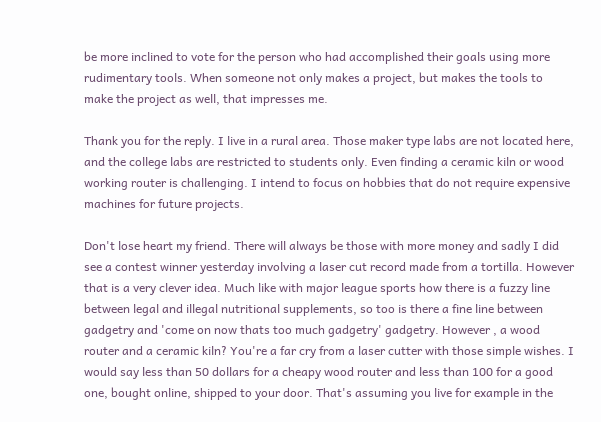be more inclined to vote for the person who had accomplished their goals using more rudimentary tools. When someone not only makes a project, but makes the tools to make the project as well, that impresses me.

Thank you for the reply. I live in a rural area. Those maker type labs are not located here, and the college labs are restricted to students only. Even finding a ceramic kiln or wood working router is challenging. I intend to focus on hobbies that do not require expensive machines for future projects.

Don't lose heart my friend. There will always be those with more money and sadly I did see a contest winner yesterday involving a laser cut record made from a tortilla. However that is a very clever idea. Much like with major league sports how there is a fuzzy line between legal and illegal nutritional supplements, so too is there a fine line between gadgetry and 'come on now thats too much gadgetry' gadgetry. However , a wood router and a ceramic kiln? You're a far cry from a laser cutter with those simple wishes. I would say less than 50 dollars for a cheapy wood router and less than 100 for a good one, bought online, shipped to your door. That's assuming you live for example in the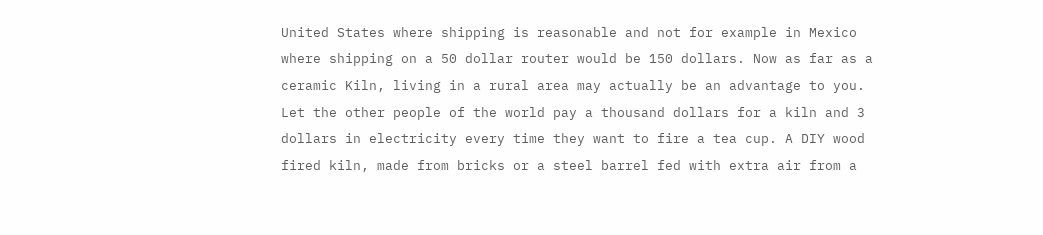United States where shipping is reasonable and not for example in Mexico where shipping on a 50 dollar router would be 150 dollars. Now as far as a ceramic Kiln, living in a rural area may actually be an advantage to you. Let the other people of the world pay a thousand dollars for a kiln and 3 dollars in electricity every time they want to fire a tea cup. A DIY wood fired kiln, made from bricks or a steel barrel fed with extra air from a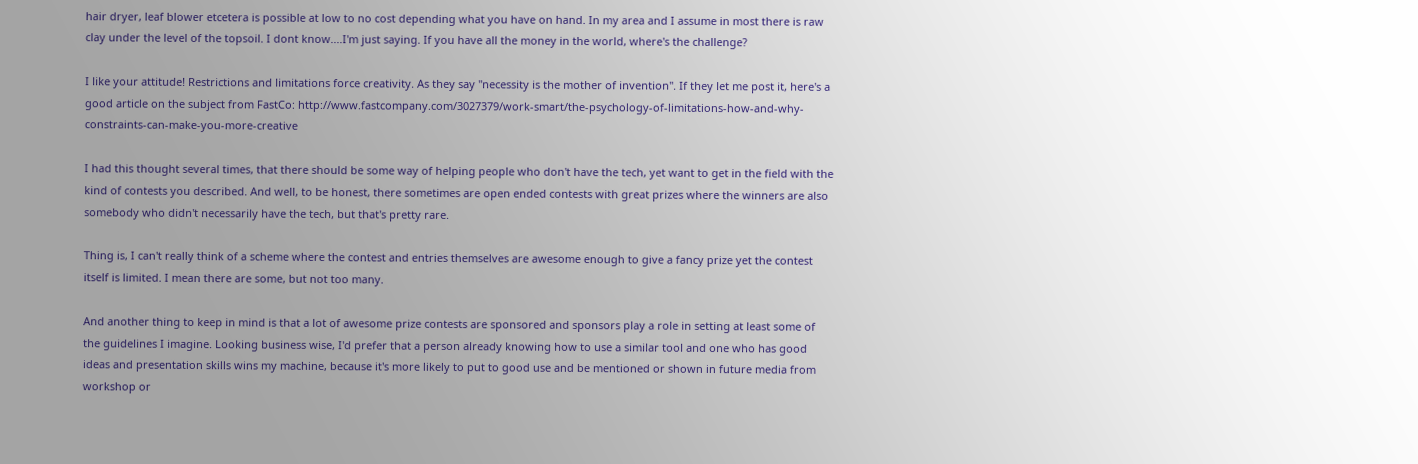hair dryer, leaf blower etcetera is possible at low to no cost depending what you have on hand. In my area and I assume in most there is raw clay under the level of the topsoil. I dont know....I'm just saying. If you have all the money in the world, where's the challenge?

I like your attitude! Restrictions and limitations force creativity. As they say "necessity is the mother of invention". If they let me post it, here's a good article on the subject from FastCo: http://www.fastcompany.com/3027379/work-smart/the-psychology-of-limitations-how-and-why-constraints-can-make-you-more-creative

I had this thought several times, that there should be some way of helping people who don't have the tech, yet want to get in the field with the kind of contests you described. And well, to be honest, there sometimes are open ended contests with great prizes where the winners are also somebody who didn't necessarily have the tech, but that's pretty rare.

Thing is, I can't really think of a scheme where the contest and entries themselves are awesome enough to give a fancy prize yet the contest itself is limited. I mean there are some, but not too many.

And another thing to keep in mind is that a lot of awesome prize contests are sponsored and sponsors play a role in setting at least some of the guidelines I imagine. Looking business wise, I'd prefer that a person already knowing how to use a similar tool and one who has good ideas and presentation skills wins my machine, because it's more likely to put to good use and be mentioned or shown in future media from workshop or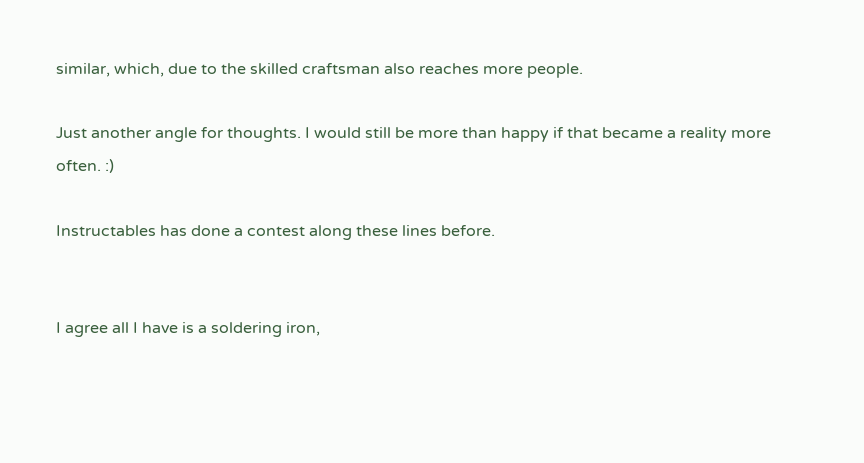similar, which, due to the skilled craftsman also reaches more people.

Just another angle for thoughts. I would still be more than happy if that became a reality more often. :)

Instructables has done a contest along these lines before.


I agree all I have is a soldering iron,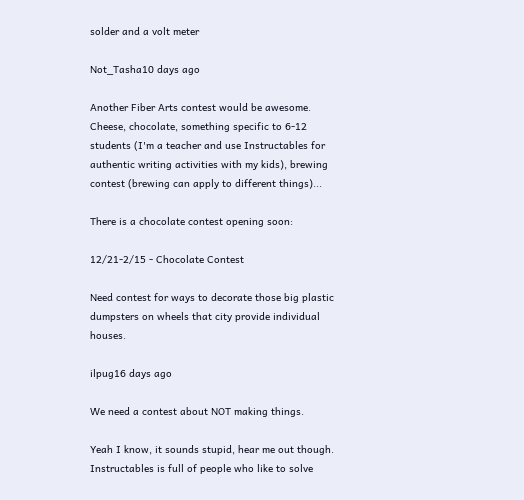solder and a volt meter

Not_Tasha10 days ago

Another Fiber Arts contest would be awesome. Cheese, chocolate, something specific to 6-12 students (I'm a teacher and use Instructables for authentic writing activities with my kids), brewing contest (brewing can apply to different things)...

There is a chocolate contest opening soon:

12/21-2/15 - Chocolate Contest

Need contest for ways to decorate those big plastic dumpsters on wheels that city provide individual houses.

ilpug16 days ago

We need a contest about NOT making things.

Yeah I know, it sounds stupid, hear me out though. Instructables is full of people who like to solve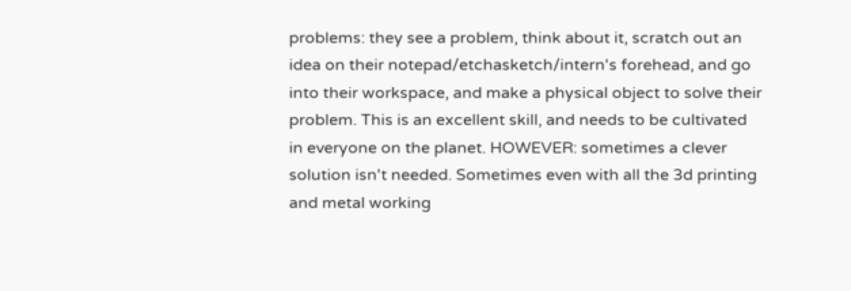problems: they see a problem, think about it, scratch out an idea on their notepad/etchasketch/intern's forehead, and go into their workspace, and make a physical object to solve their problem. This is an excellent skill, and needs to be cultivated in everyone on the planet. HOWEVER: sometimes a clever solution isn't needed. Sometimes even with all the 3d printing and metal working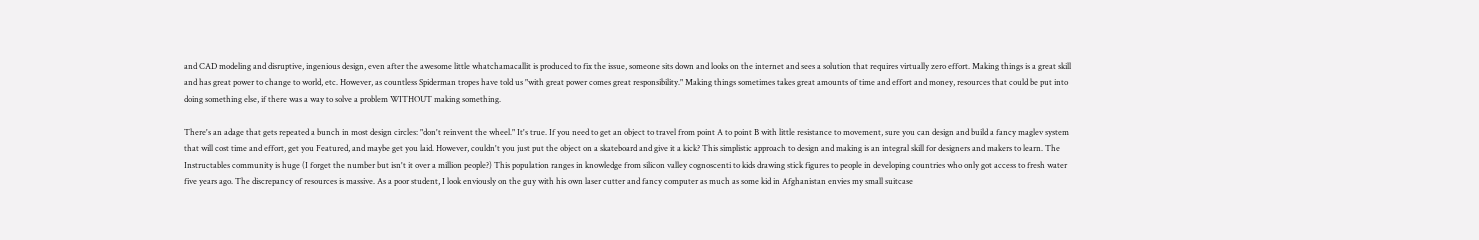and CAD modeling and disruptive, ingenious design, even after the awesome little whatchamacallit is produced to fix the issue, someone sits down and looks on the internet and sees a solution that requires virtually zero effort. Making things is a great skill and has great power to change to world, etc. However, as countless Spiderman tropes have told us "with great power comes great responsibility." Making things sometimes takes great amounts of time and effort and money, resources that could be put into doing something else, if there was a way to solve a problem WITHOUT making something.

There's an adage that gets repeated a bunch in most design circles: "don't reinvent the wheel." It's true. If you need to get an object to travel from point A to point B with little resistance to movement, sure you can design and build a fancy maglev system that will cost time and effort, get you Featured, and maybe get you laid. However, couldn't you just put the object on a skateboard and give it a kick? This simplistic approach to design and making is an integral skill for designers and makers to learn. The Instructables community is huge (I forget the number but isn't it over a million people?) This population ranges in knowledge from silicon valley cognoscenti to kids drawing stick figures to people in developing countries who only got access to fresh water five years ago. The discrepancy of resources is massive. As a poor student, I look enviously on the guy with his own laser cutter and fancy computer as much as some kid in Afghanistan envies my small suitcase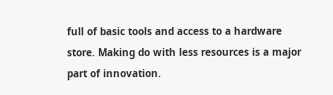full of basic tools and access to a hardware store. Making do with less resources is a major part of innovation.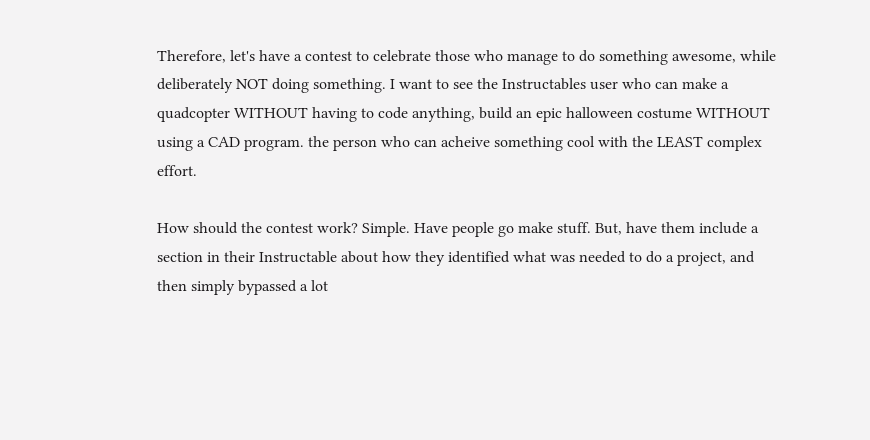Therefore, let's have a contest to celebrate those who manage to do something awesome, while deliberately NOT doing something. I want to see the Instructables user who can make a quadcopter WITHOUT having to code anything, build an epic halloween costume WITHOUT using a CAD program. the person who can acheive something cool with the LEAST complex effort.

How should the contest work? Simple. Have people go make stuff. But, have them include a section in their Instructable about how they identified what was needed to do a project, and then simply bypassed a lot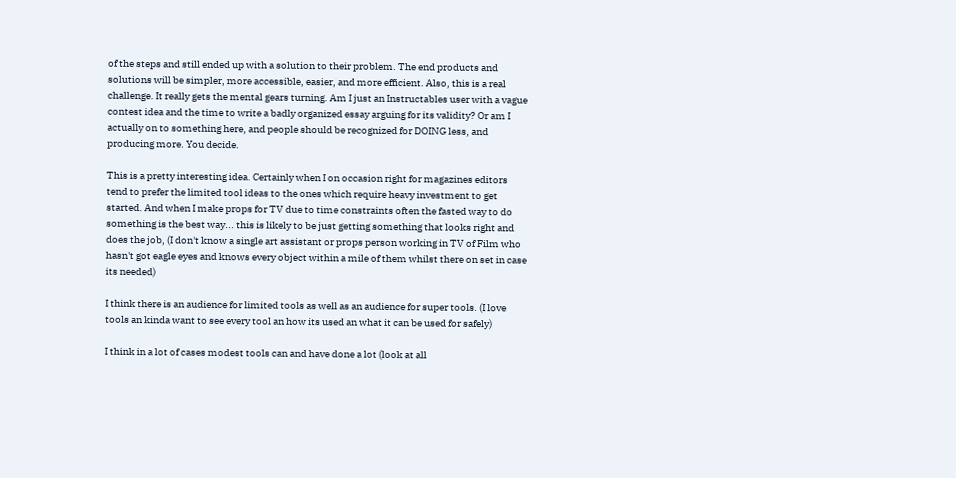of the steps and still ended up with a solution to their problem. The end products and solutions will be simpler, more accessible, easier, and more efficient. Also, this is a real challenge. It really gets the mental gears turning. Am I just an Instructables user with a vague contest idea and the time to write a badly organized essay arguing for its validity? Or am I actually on to something here, and people should be recognized for DOING less, and producing more. You decide.

This is a pretty interesting idea. Certainly when I on occasion right for magazines editors tend to prefer the limited tool ideas to the ones which require heavy investment to get started. And when I make props for TV due to time constraints often the fasted way to do something is the best way... this is likely to be just getting something that looks right and does the job, (I don't know a single art assistant or props person working in TV of Film who hasn't got eagle eyes and knows every object within a mile of them whilst there on set in case its needed)

I think there is an audience for limited tools as well as an audience for super tools. (I love tools an kinda want to see every tool an how its used an what it can be used for safely)

I think in a lot of cases modest tools can and have done a lot (look at all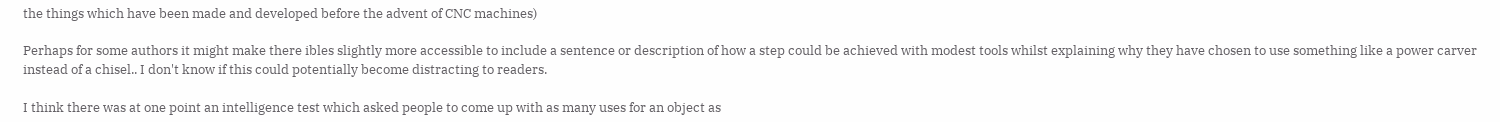the things which have been made and developed before the advent of CNC machines)

Perhaps for some authors it might make there ibles slightly more accessible to include a sentence or description of how a step could be achieved with modest tools whilst explaining why they have chosen to use something like a power carver instead of a chisel.. I don't know if this could potentially become distracting to readers.

I think there was at one point an intelligence test which asked people to come up with as many uses for an object as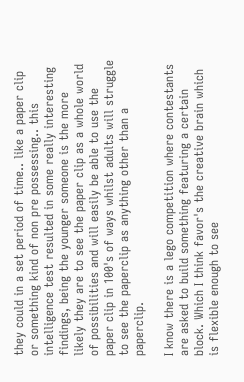they could in a set period of time.. like a paper clip or something kind of non pre possessing.. this intelligence test resulted in some really interesting findings, being the younger someone is the more likely they are to see the paper clip as a whole world of possibilities and will easily be able to use the paper clip in 100's of ways whilst adults will struggle to see the paperclip as anything other than a paperclip.

I know there is a lego competition where contestants are asked to build something featuring a certain block. Which I think favor's the creative brain which is flexible enough to see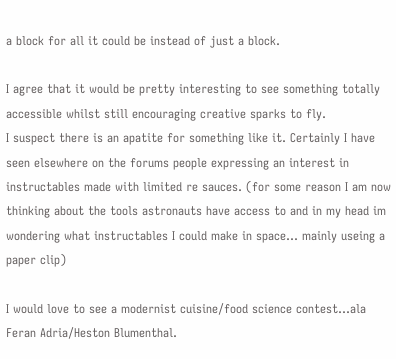a block for all it could be instead of just a block.

I agree that it would be pretty interesting to see something totally accessible whilst still encouraging creative sparks to fly.
I suspect there is an apatite for something like it. Certainly I have seen elsewhere on the forums people expressing an interest in instructables made with limited re sauces. (for some reason I am now thinking about the tools astronauts have access to and in my head im wondering what instructables I could make in space... mainly useing a paper clip)

I would love to see a modernist cuisine/food science contest...ala Feran Adria/Heston Blumenthal.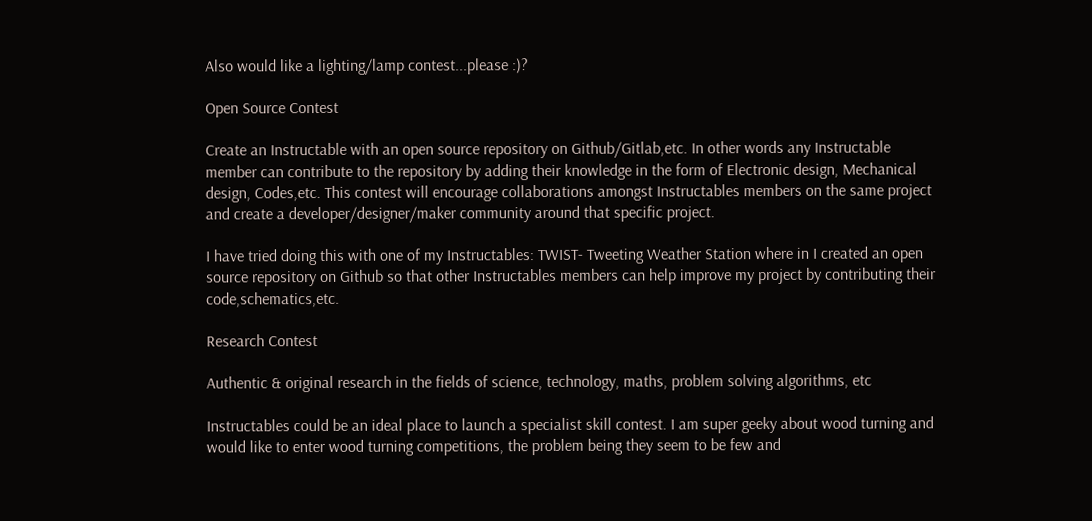Also would like a lighting/lamp contest...please :)?

Open Source Contest

Create an Instructable with an open source repository on Github/Gitlab,etc. In other words any Instructable member can contribute to the repository by adding their knowledge in the form of Electronic design, Mechanical design, Codes,etc. This contest will encourage collaborations amongst Instructables members on the same project and create a developer/designer/maker community around that specific project.

I have tried doing this with one of my Instructables: TWIST- Tweeting Weather Station where in I created an open source repository on Github so that other Instructables members can help improve my project by contributing their code,schematics,etc.

Research Contest

Authentic & original research in the fields of science, technology, maths, problem solving algorithms, etc

Instructables could be an ideal place to launch a specialist skill contest. I am super geeky about wood turning and would like to enter wood turning competitions, the problem being they seem to be few and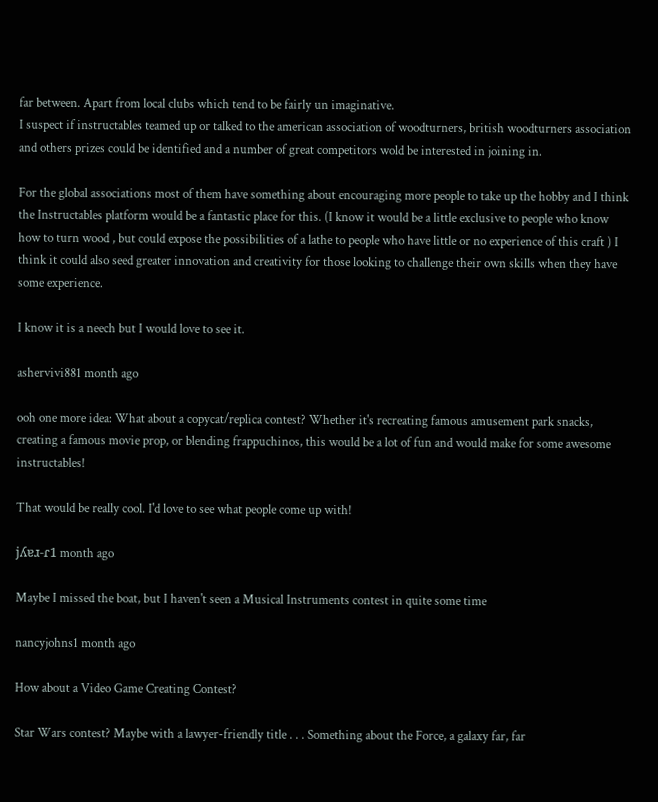far between. Apart from local clubs which tend to be fairly un imaginative.
I suspect if instructables teamed up or talked to the american association of woodturners, british woodturners association and others prizes could be identified and a number of great competitors wold be interested in joining in.

For the global associations most of them have something about encouraging more people to take up the hobby and I think the Instructables platform would be a fantastic place for this. (I know it would be a little exclusive to people who know how to turn wood , but could expose the possibilities of a lathe to people who have little or no experience of this craft ) I think it could also seed greater innovation and creativity for those looking to challenge their own skills when they have some experience.

I know it is a neech but I would love to see it.

ashervivi881 month ago

ooh one more idea: What about a copycat/replica contest? Whether it's recreating famous amusement park snacks, creating a famous movie prop, or blending frappuchinos, this would be a lot of fun and would make for some awesome instructables!

That would be really cool. I'd love to see what people come up with!

jʎɐɹ-ɾ1 month ago

Maybe I missed the boat, but I haven't seen a Musical Instruments contest in quite some time

nancyjohns1 month ago

How about a Video Game Creating Contest?

Star Wars contest? Maybe with a lawyer-friendly title . . . Something about the Force, a galaxy far, far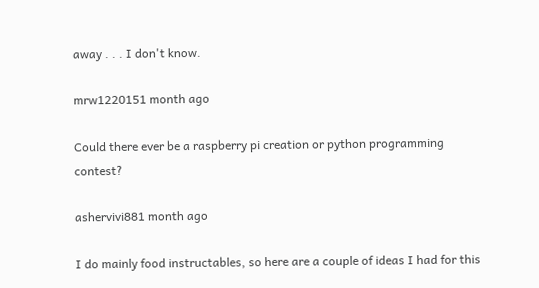away . . . I don't know.

mrw1220151 month ago

Could there ever be a raspberry pi creation or python programming contest?

ashervivi881 month ago

I do mainly food instructables, so here are a couple of ideas I had for this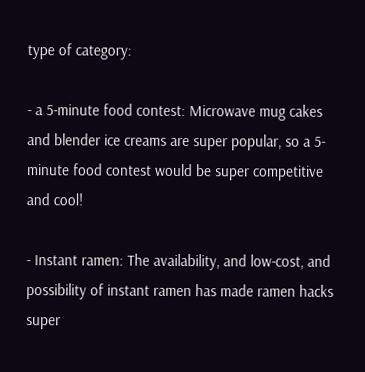type of category:

- a 5-minute food contest: Microwave mug cakes and blender ice creams are super popular, so a 5- minute food contest would be super competitive and cool!

- Instant ramen: The availability, and low-cost, and possibility of instant ramen has made ramen hacks super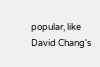popular, like David Chang's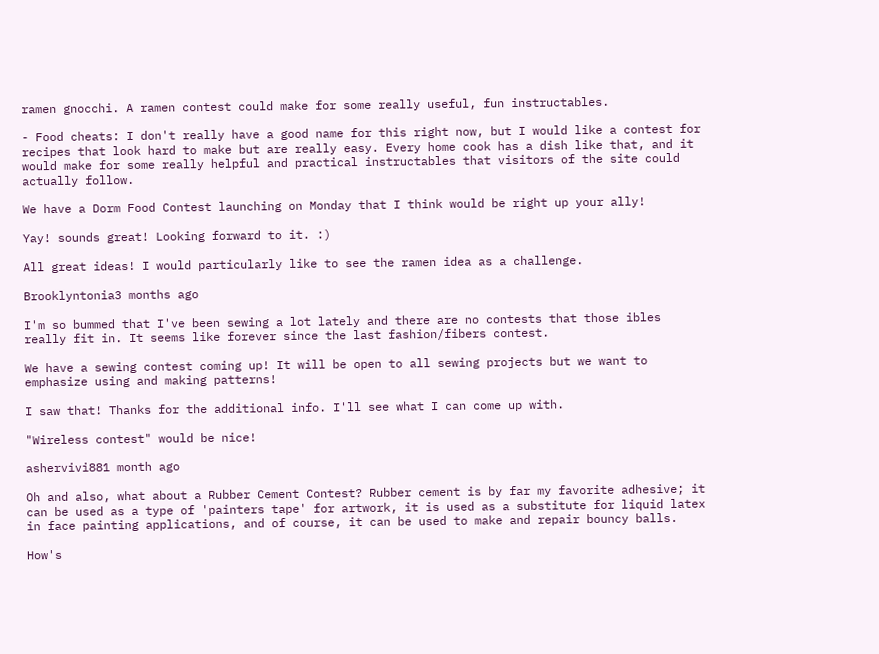ramen gnocchi. A ramen contest could make for some really useful, fun instructables.

- Food cheats: I don't really have a good name for this right now, but I would like a contest for recipes that look hard to make but are really easy. Every home cook has a dish like that, and it would make for some really helpful and practical instructables that visitors of the site could actually follow.

We have a Dorm Food Contest launching on Monday that I think would be right up your ally!

Yay! sounds great! Looking forward to it. :)

All great ideas! I would particularly like to see the ramen idea as a challenge.

Brooklyntonia3 months ago

I'm so bummed that I've been sewing a lot lately and there are no contests that those ibles really fit in. It seems like forever since the last fashion/fibers contest.

We have a sewing contest coming up! It will be open to all sewing projects but we want to emphasize using and making patterns!

I saw that! Thanks for the additional info. I'll see what I can come up with.

"Wireless contest" would be nice!

ashervivi881 month ago

Oh and also, what about a Rubber Cement Contest? Rubber cement is by far my favorite adhesive; it can be used as a type of 'painters tape' for artwork, it is used as a substitute for liquid latex in face painting applications, and of course, it can be used to make and repair bouncy balls.

How's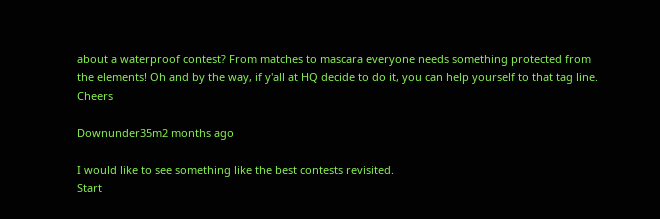about a waterproof contest? From matches to mascara everyone needs something protected from the elements! Oh and by the way, if y'all at HQ decide to do it, you can help yourself to that tag line. Cheers

Downunder35m2 months ago

I would like to see something like the best contests revisited.
Start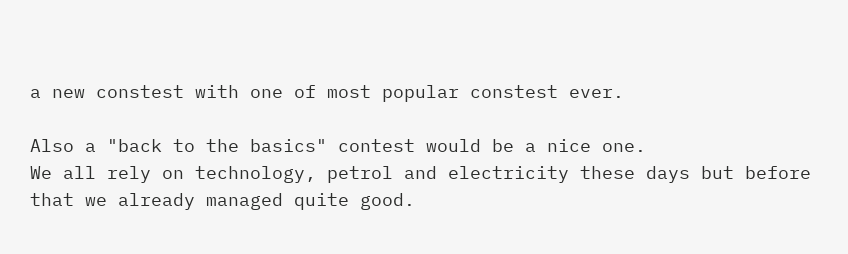a new constest with one of most popular constest ever.

Also a "back to the basics" contest would be a nice one.
We all rely on technology, petrol and electricity these days but before that we already managed quite good.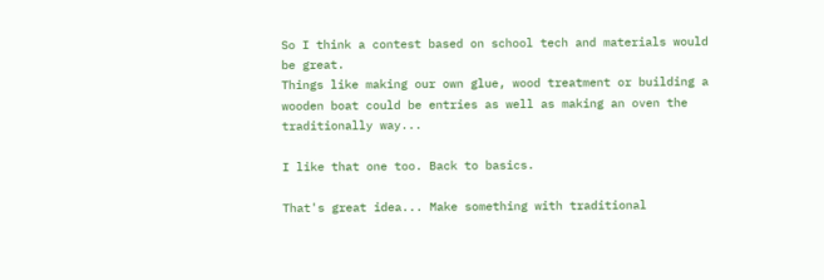So I think a contest based on school tech and materials would be great.
Things like making our own glue, wood treatment or building a wooden boat could be entries as well as making an oven the traditionally way...

I like that one too. Back to basics.

That's great idea... Make something with traditional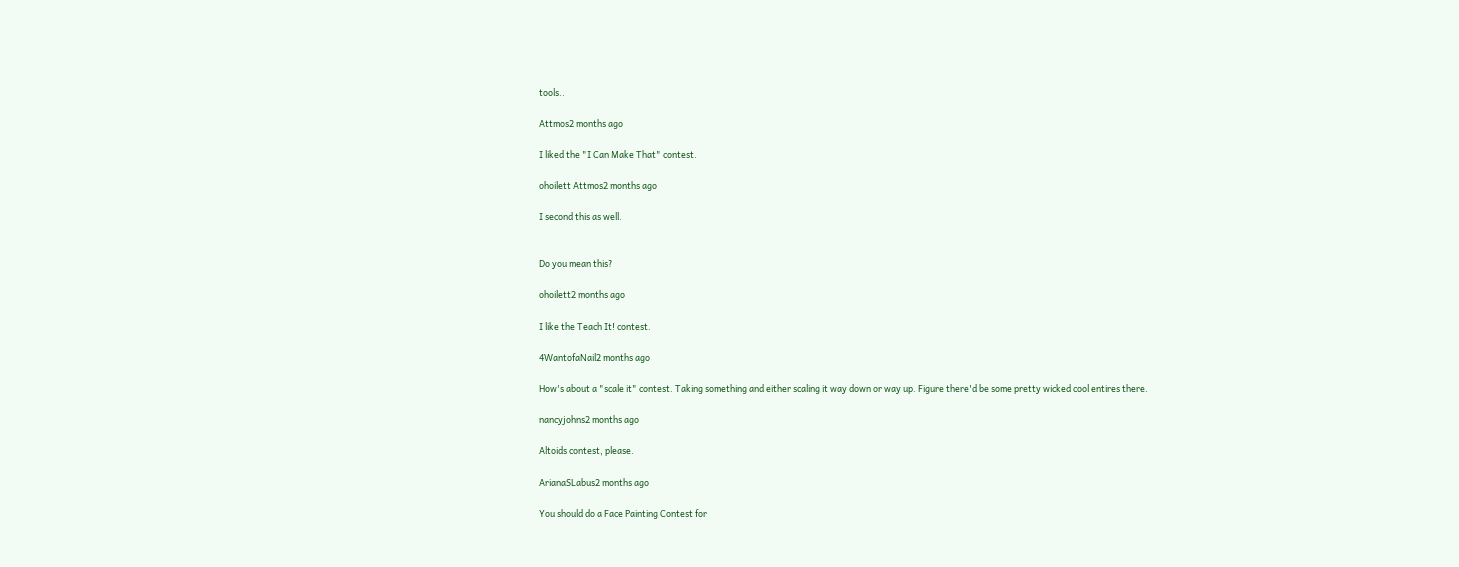tools..

Attmos2 months ago

I liked the "I Can Make That" contest.

ohoilett Attmos2 months ago

I second this as well.


Do you mean this?

ohoilett2 months ago

I like the Teach It! contest.

4WantofaNail2 months ago

How's about a "scale it" contest. Taking something and either scaling it way down or way up. Figure there'd be some pretty wicked cool entires there.

nancyjohns2 months ago

Altoids contest, please.

ArianaSLabus2 months ago

You should do a Face Painting Contest for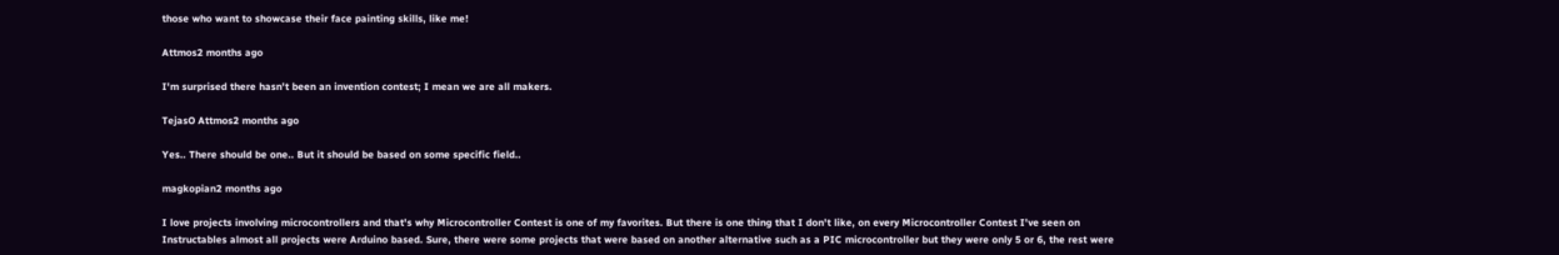those who want to showcase their face painting skills, like me!

Attmos2 months ago

I'm surprised there hasn't been an invention contest; I mean we are all makers.

TejasO Attmos2 months ago

Yes.. There should be one.. But it should be based on some specific field..

magkopian2 months ago

I love projects involving microcontrollers and that's why Microcontroller Contest is one of my favorites. But there is one thing that I don't like, on every Microcontroller Contest I've seen on Instructables almost all projects were Arduino based. Sure, there were some projects that were based on another alternative such as a PIC microcontroller but they were only 5 or 6, the rest were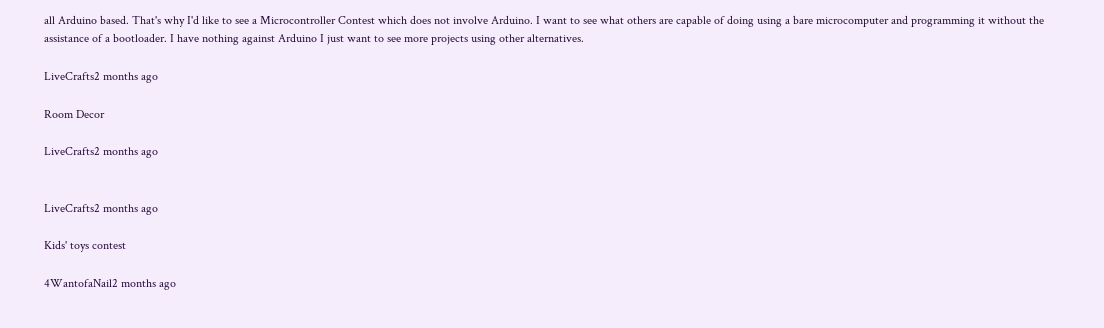all Arduino based. That's why I'd like to see a Microcontroller Contest which does not involve Arduino. I want to see what others are capable of doing using a bare microcomputer and programming it without the assistance of a bootloader. I have nothing against Arduino I just want to see more projects using other alternatives.

LiveCrafts2 months ago

Room Decor

LiveCrafts2 months ago


LiveCrafts2 months ago

Kids' toys contest

4WantofaNail2 months ago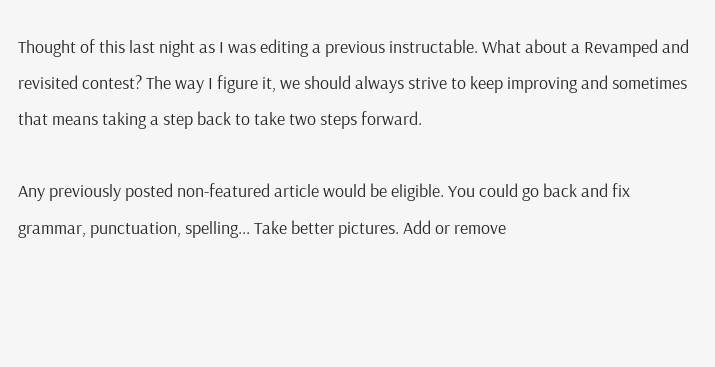Thought of this last night as I was editing a previous instructable. What about a Revamped and revisited contest? The way I figure it, we should always strive to keep improving and sometimes that means taking a step back to take two steps forward.

Any previously posted non-featured article would be eligible. You could go back and fix grammar, punctuation, spelling... Take better pictures. Add or remove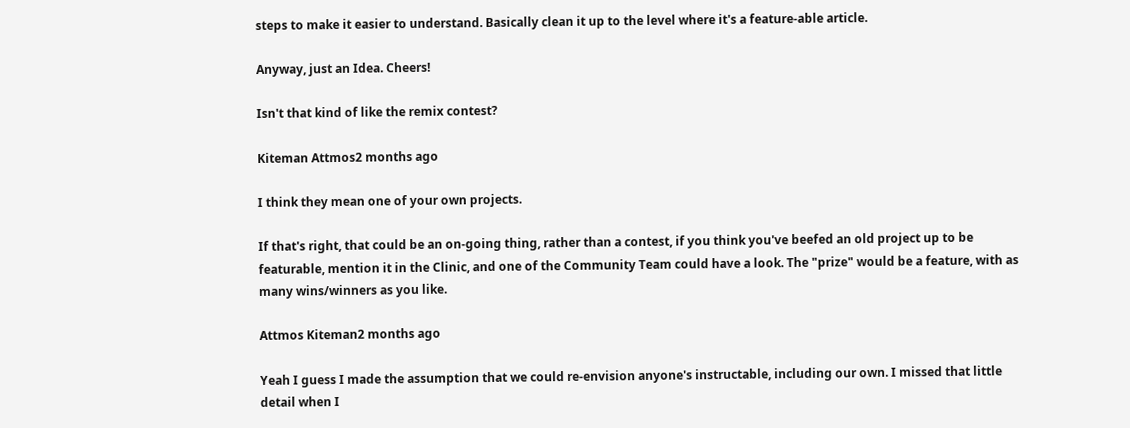steps to make it easier to understand. Basically clean it up to the level where it's a feature-able article.

Anyway, just an Idea. Cheers!

Isn't that kind of like the remix contest?

Kiteman Attmos2 months ago

I think they mean one of your own projects.

If that's right, that could be an on-going thing, rather than a contest, if you think you've beefed an old project up to be featurable, mention it in the Clinic, and one of the Community Team could have a look. The "prize" would be a feature, with as many wins/winners as you like.

Attmos Kiteman2 months ago

Yeah I guess I made the assumption that we could re-envision anyone's instructable, including our own. I missed that little detail when I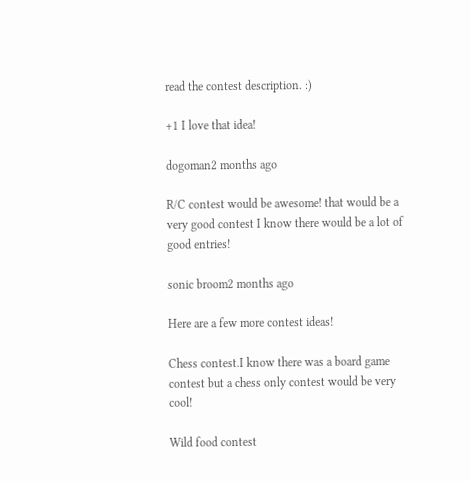read the contest description. :)

+1 I love that idea!

dogoman2 months ago

R/C contest would be awesome! that would be a very good contest I know there would be a lot of good entries!

sonic broom2 months ago

Here are a few more contest ideas!

Chess contest.I know there was a board game contest but a chess only contest would be very cool!

Wild food contest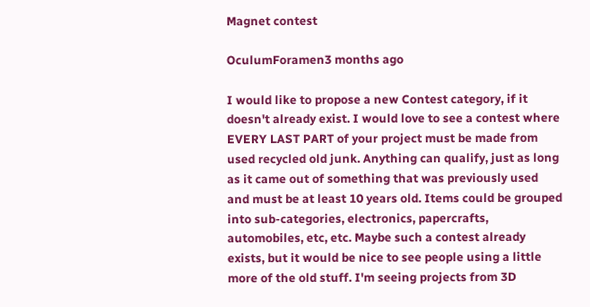Magnet contest

OculumForamen3 months ago

I would like to propose a new Contest category, if it doesn't already exist. I would love to see a contest where EVERY LAST PART of your project must be made from used recycled old junk. Anything can qualify, just as long as it came out of something that was previously used and must be at least 10 years old. Items could be grouped into sub-categories, electronics, papercrafts, automobiles, etc, etc. Maybe such a contest already exists, but it would be nice to see people using a little more of the old stuff. I'm seeing projects from 3D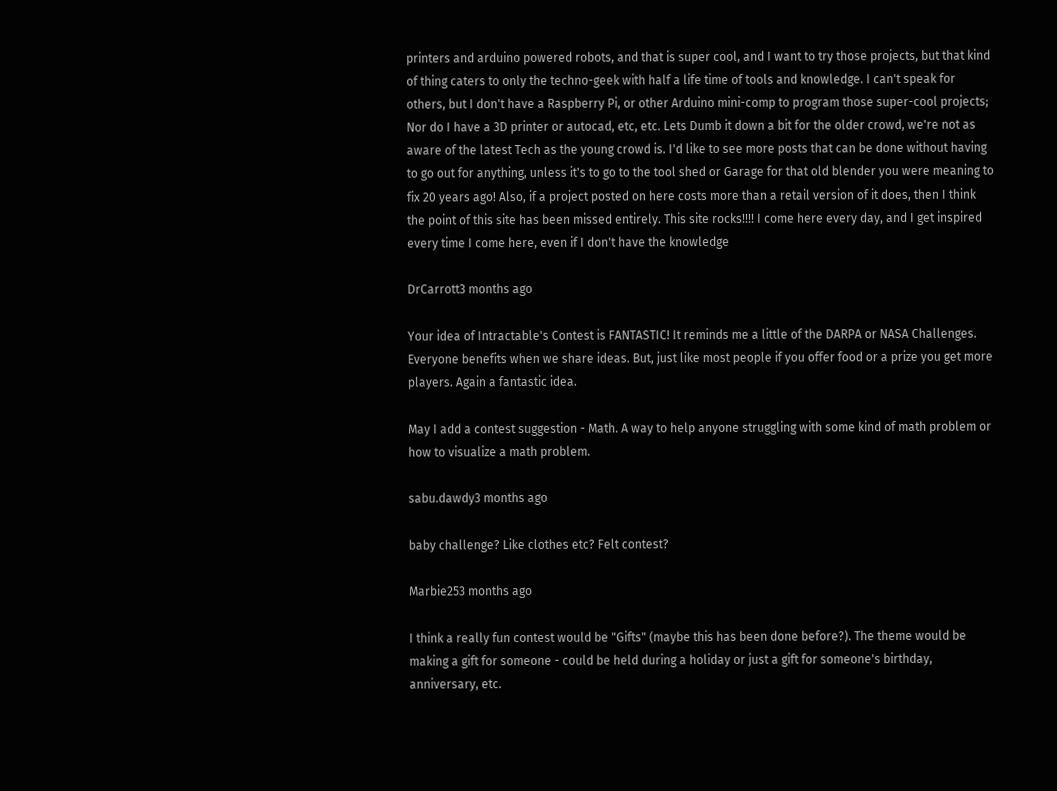printers and arduino powered robots, and that is super cool, and I want to try those projects, but that kind of thing caters to only the techno-geek with half a life time of tools and knowledge. I can't speak for others, but I don't have a Raspberry Pi, or other Arduino mini-comp to program those super-cool projects; Nor do I have a 3D printer or autocad, etc, etc. Lets Dumb it down a bit for the older crowd, we're not as aware of the latest Tech as the young crowd is. I'd like to see more posts that can be done without having to go out for anything, unless it's to go to the tool shed or Garage for that old blender you were meaning to fix 20 years ago! Also, if a project posted on here costs more than a retail version of it does, then I think the point of this site has been missed entirely. This site rocks!!!! I come here every day, and I get inspired every time I come here, even if I don't have the knowledge

DrCarrott3 months ago

Your idea of Intractable's Contest is FANTASTIC! It reminds me a little of the DARPA or NASA Challenges. Everyone benefits when we share ideas. But, just like most people if you offer food or a prize you get more players. Again a fantastic idea.

May I add a contest suggestion - Math. A way to help anyone struggling with some kind of math problem or how to visualize a math problem.

sabu.dawdy3 months ago

baby challenge? Like clothes etc? Felt contest?

Marbie253 months ago

I think a really fun contest would be "Gifts" (maybe this has been done before?). The theme would be making a gift for someone - could be held during a holiday or just a gift for someone's birthday, anniversary, etc.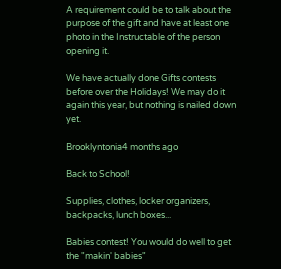A requirement could be to talk about the purpose of the gift and have at least one photo in the Instructable of the person opening it.

We have actually done Gifts contests before over the Holidays! We may do it again this year, but nothing is nailed down yet.

Brooklyntonia4 months ago

Back to School!

Supplies, clothes, locker organizers, backpacks, lunch boxes...

Babies contest! You would do well to get the "makin' babies"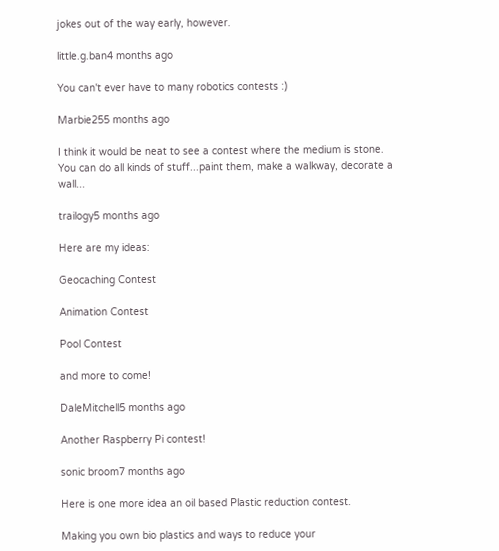jokes out of the way early, however.

little.g.ban4 months ago

You can't ever have to many robotics contests :)

Marbie255 months ago

I think it would be neat to see a contest where the medium is stone. You can do all kinds of stuff...paint them, make a walkway, decorate a wall...

trailogy5 months ago

Here are my ideas:

Geocaching Contest

Animation Contest

Pool Contest

and more to come!

DaleMitchell5 months ago

Another Raspberry Pi contest!

sonic broom7 months ago

Here is one more idea an oil based Plastic reduction contest.

Making you own bio plastics and ways to reduce your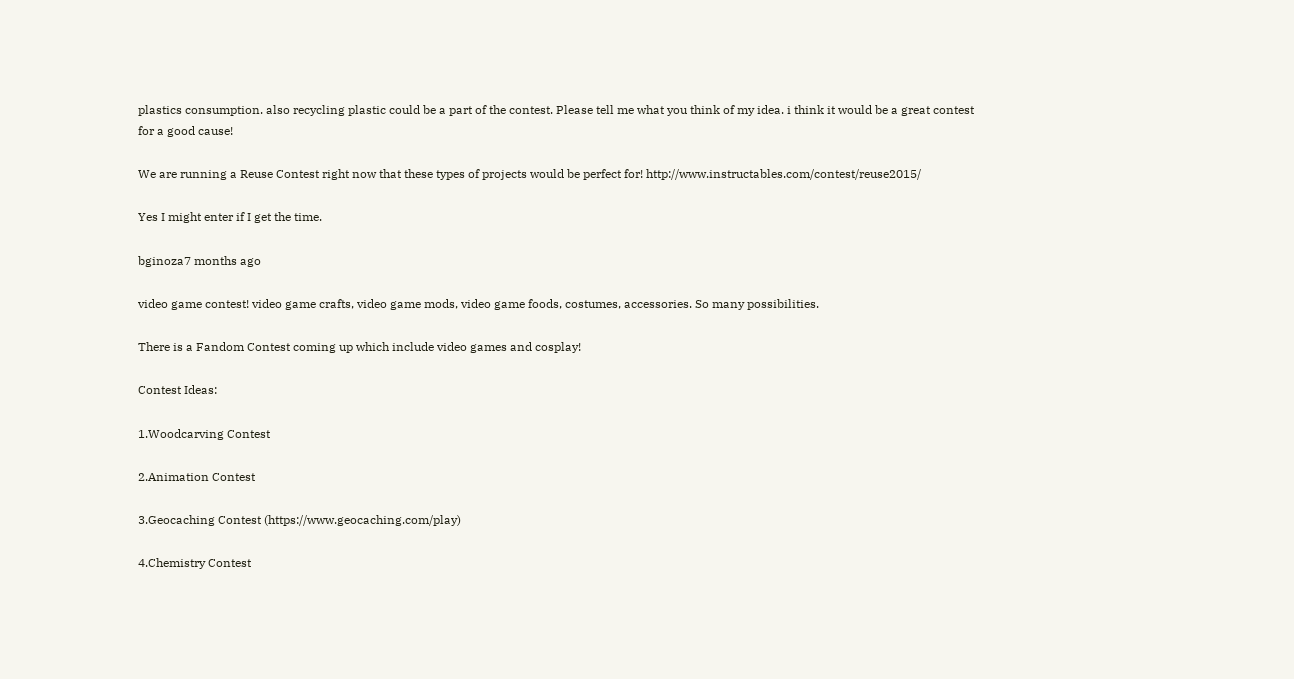plastics consumption. also recycling plastic could be a part of the contest. Please tell me what you think of my idea. i think it would be a great contest for a good cause!

We are running a Reuse Contest right now that these types of projects would be perfect for! http://www.instructables.com/contest/reuse2015/

Yes I might enter if I get the time.

bginoza7 months ago

video game contest! video game crafts, video game mods, video game foods, costumes, accessories. So many possibilities.

There is a Fandom Contest coming up which include video games and cosplay!

Contest Ideas:

1.Woodcarving Contest

2.Animation Contest

3.Geocaching Contest (https://www.geocaching.com/play)

4.Chemistry Contest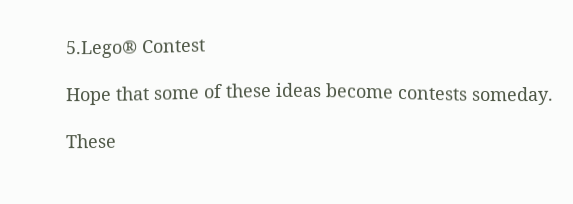5.Lego® Contest

Hope that some of these ideas become contests someday.

These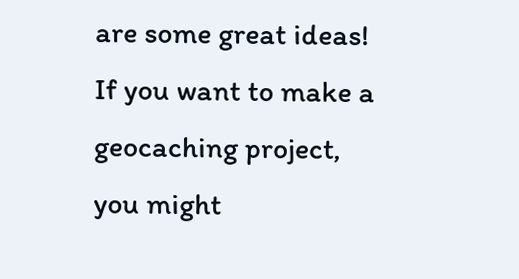are some great ideas! If you want to make a geocaching project, you might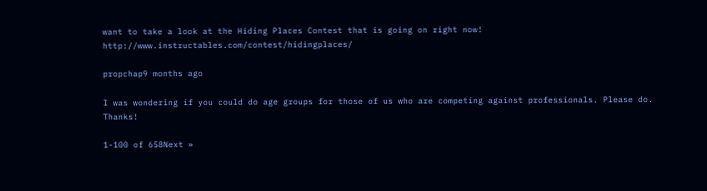want to take a look at the Hiding Places Contest that is going on right now! http://www.instructables.com/contest/hidingplaces/

propchap9 months ago

I was wondering if you could do age groups for those of us who are competing against professionals. Please do. Thanks!

1-100 of 658Next »